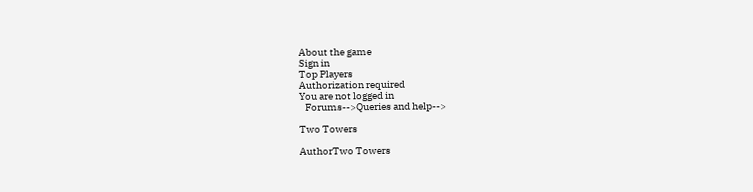About the game
Sign in
Top Players
Authorization required
You are not logged in
   Forums-->Queries and help-->

Two Towers

AuthorTwo Towers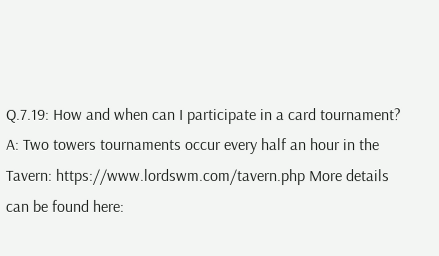Q.7.19: How and when can I participate in a card tournament?
A: Two towers tournaments occur every half an hour in the Tavern: https://www.lordswm.com/tavern.php More details can be found here: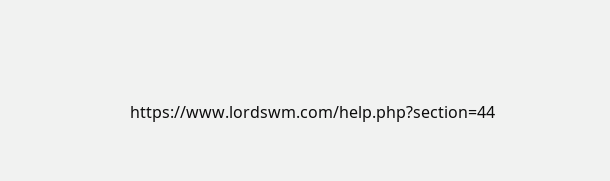https://www.lordswm.com/help.php?section=44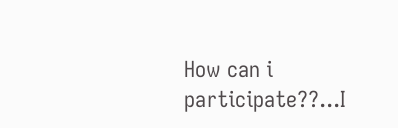How can i participate??...I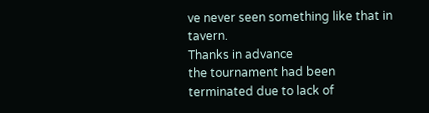ve never seen something like that in tavern.
Thanks in advance
the tournament had been terminated due to lack of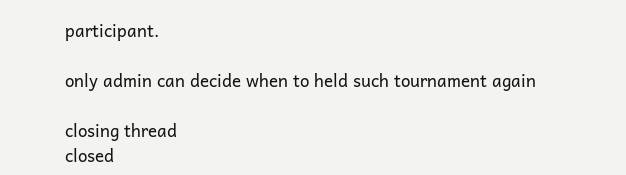participant.

only admin can decide when to held such tournament again

closing thread
closed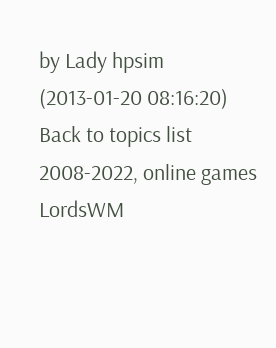by Lady hpsim (2013-01-20 08:16:20)
Back to topics list
2008-2022, online games LordsWM